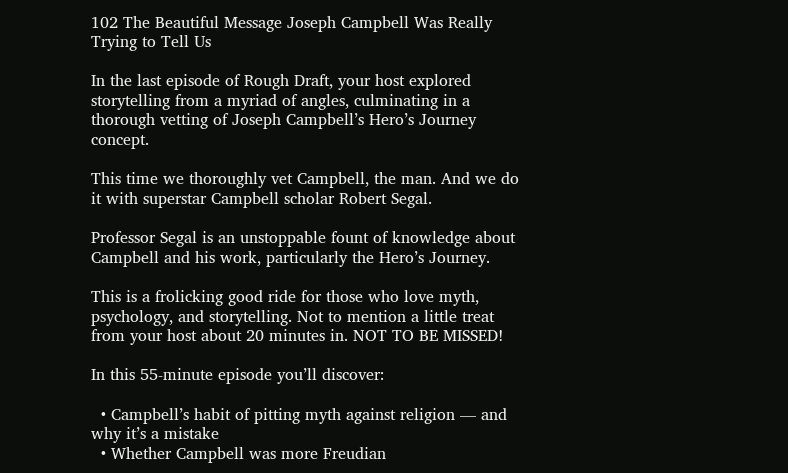102 The Beautiful Message Joseph Campbell Was Really Trying to Tell Us

In the last episode of Rough Draft, your host explored storytelling from a myriad of angles, culminating in a thorough vetting of Joseph Campbell’s Hero’s Journey concept.

This time we thoroughly vet Campbell, the man. And we do it with superstar Campbell scholar Robert Segal.

Professor Segal is an unstoppable fount of knowledge about Campbell and his work, particularly the Hero’s Journey.

This is a frolicking good ride for those who love myth, psychology, and storytelling. Not to mention a little treat from your host about 20 minutes in. NOT TO BE MISSED!

In this 55-minute episode you’ll discover:

  • Campbell’s habit of pitting myth against religion — and why it’s a mistake
  • Whether Campbell was more Freudian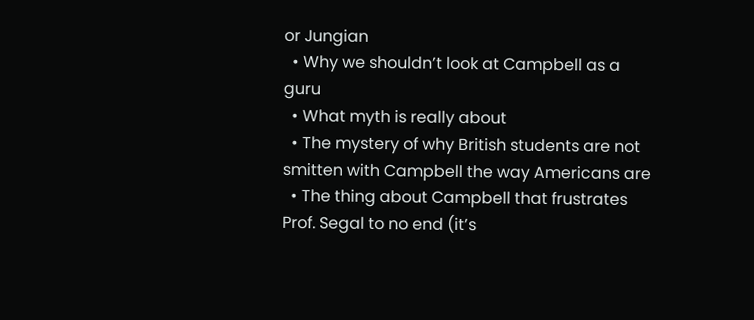or Jungian
  • Why we shouldn’t look at Campbell as a guru
  • What myth is really about
  • The mystery of why British students are not smitten with Campbell the way Americans are
  • The thing about Campbell that frustrates Prof. Segal to no end (it’s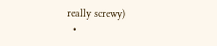really screwy)
  •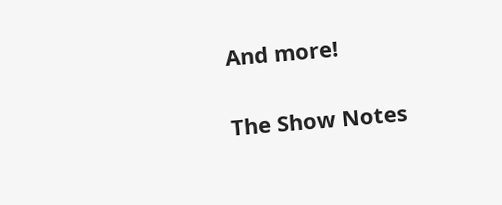And more!

The Show Notes